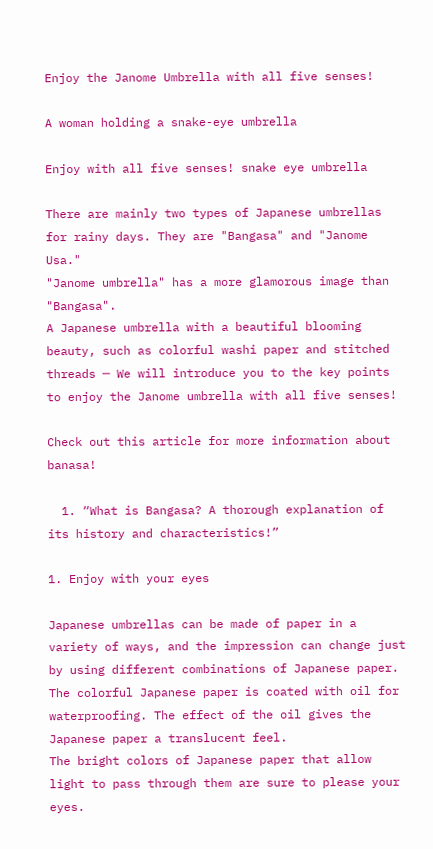Enjoy the Janome Umbrella with all five senses!

A woman holding a snake-eye umbrella

Enjoy with all five senses! snake eye umbrella

There are mainly two types of Japanese umbrellas for rainy days. They are "Bangasa" and "Janome Usa."
"Janome umbrella" has a more glamorous image than "Bangasa".
A Japanese umbrella with a beautiful blooming beauty, such as colorful washi paper and stitched threads ─ We will introduce you to the key points to enjoy the Janome umbrella with all five senses!

Check out this article for more information about banasa!

  1. “What is Bangasa? A thorough explanation of its history and characteristics!”

1. Enjoy with your eyes

Japanese umbrellas can be made of paper in a variety of ways, and the impression can change just by using different combinations of Japanese paper.
The colorful Japanese paper is coated with oil for waterproofing. The effect of the oil gives the Japanese paper a translucent feel.
The bright colors of Japanese paper that allow light to pass through them are sure to please your eyes.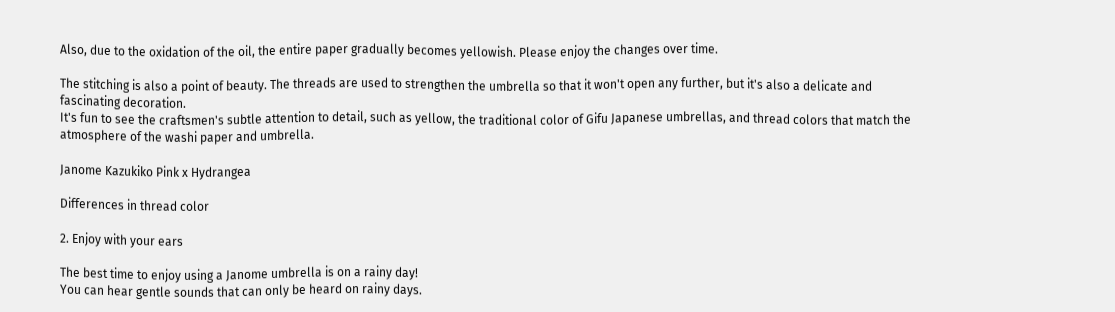Also, due to the oxidation of the oil, the entire paper gradually becomes yellowish. Please enjoy the changes over time.

The stitching is also a point of beauty. The threads are used to strengthen the umbrella so that it won't open any further, but it's also a delicate and fascinating decoration.
It's fun to see the craftsmen's subtle attention to detail, such as yellow, the traditional color of Gifu Japanese umbrellas, and thread colors that match the atmosphere of the washi paper and umbrella.

Janome Kazukiko Pink x Hydrangea

Differences in thread color

2. Enjoy with your ears

The best time to enjoy using a Janome umbrella is on a rainy day!
You can hear gentle sounds that can only be heard on rainy days.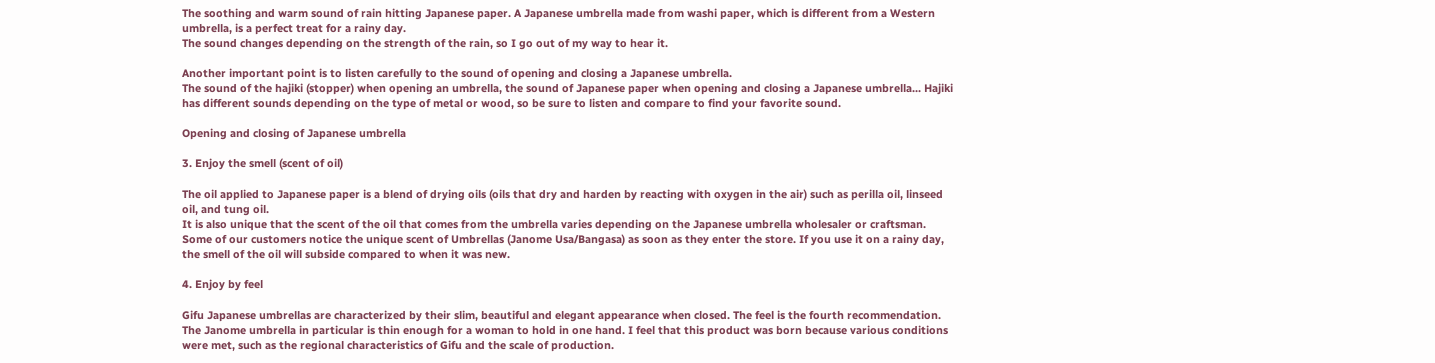The soothing and warm sound of rain hitting Japanese paper. A Japanese umbrella made from washi paper, which is different from a Western umbrella, is a perfect treat for a rainy day.
The sound changes depending on the strength of the rain, so I go out of my way to hear it.

Another important point is to listen carefully to the sound of opening and closing a Japanese umbrella.
The sound of the hajiki (stopper) when opening an umbrella, the sound of Japanese paper when opening and closing a Japanese umbrella... Hajiki has different sounds depending on the type of metal or wood, so be sure to listen and compare to find your favorite sound.

Opening and closing of Japanese umbrella

3. Enjoy the smell (scent of oil)

The oil applied to Japanese paper is a blend of drying oils (oils that dry and harden by reacting with oxygen in the air) such as perilla oil, linseed oil, and tung oil.
It is also unique that the scent of the oil that comes from the umbrella varies depending on the Japanese umbrella wholesaler or craftsman.
Some of our customers notice the unique scent of Umbrellas (Janome Usa/Bangasa) as soon as they enter the store. If you use it on a rainy day, the smell of the oil will subside compared to when it was new.

4. Enjoy by feel

Gifu Japanese umbrellas are characterized by their slim, beautiful and elegant appearance when closed. The feel is the fourth recommendation.
The Janome umbrella in particular is thin enough for a woman to hold in one hand. I feel that this product was born because various conditions were met, such as the regional characteristics of Gifu and the scale of production.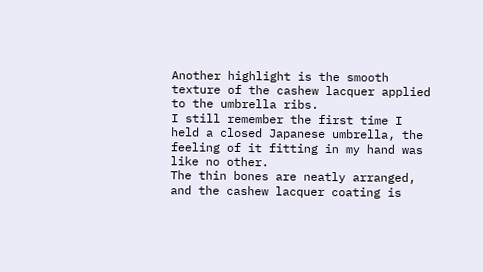Another highlight is the smooth texture of the cashew lacquer applied to the umbrella ribs.
I still remember the first time I held a closed Japanese umbrella, the feeling of it fitting in my hand was like no other.
The thin bones are neatly arranged, and the cashew lacquer coating is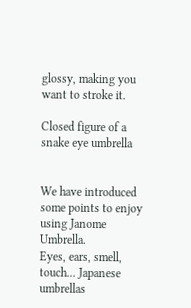glossy, making you want to stroke it.

Closed figure of a snake eye umbrella


We have introduced some points to enjoy using Janome Umbrella.
Eyes, ears, smell, touch... Japanese umbrellas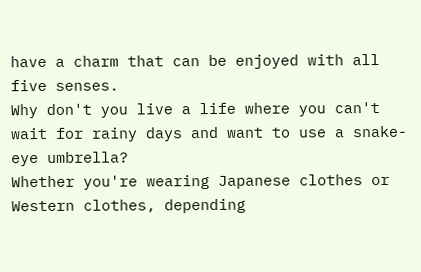have a charm that can be enjoyed with all five senses.
Why don't you live a life where you can't wait for rainy days and want to use a snake-eye umbrella?
Whether you're wearing Japanese clothes or Western clothes, depending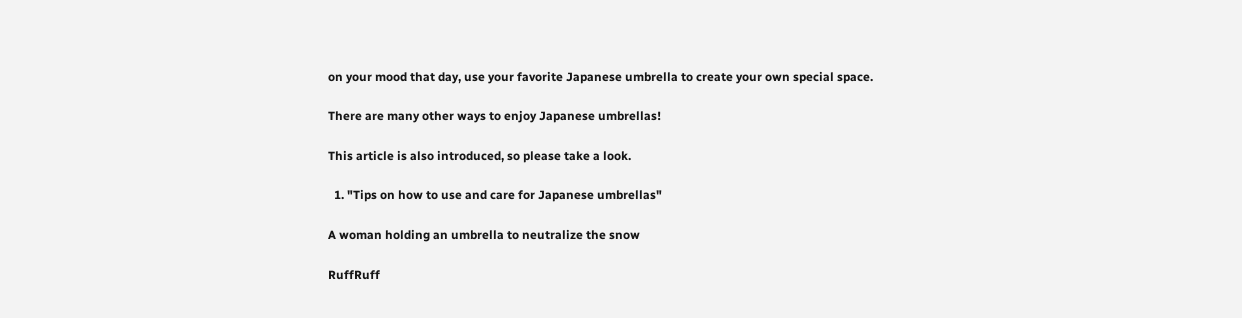on your mood that day, use your favorite Japanese umbrella to create your own special space.

There are many other ways to enjoy Japanese umbrellas!

This article is also introduced, so please take a look.

  1. "Tips on how to use and care for Japanese umbrellas"

A woman holding an umbrella to neutralize the snow

RuffRuff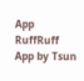App RuffRuff App by Tsun